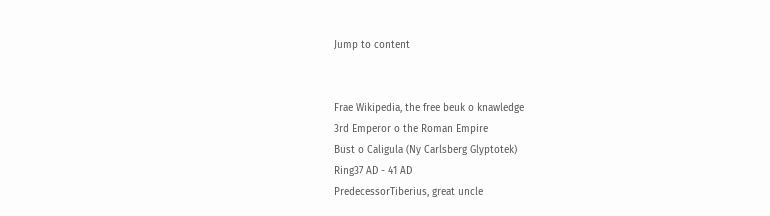Jump to content


Frae Wikipedia, the free beuk o knawledge
3rd Emperor o the Roman Empire
Bust o Caligula (Ny Carlsberg Glyptotek)
Ring37 AD - 41 AD
PredecessorTiberius, great uncle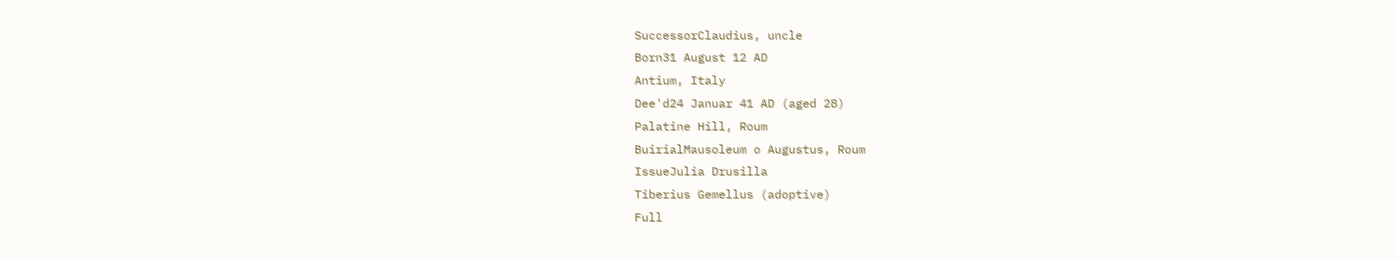SuccessorClaudius, uncle
Born31 August 12 AD
Antium, Italy
Dee'd24 Januar 41 AD (aged 28)
Palatine Hill, Roum
BuirialMausoleum o Augustus, Roum
IssueJulia Drusilla
Tiberius Gemellus (adoptive)
Full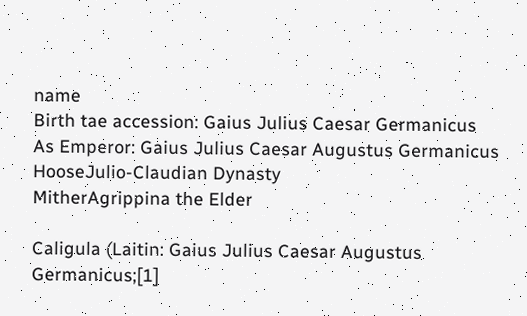name
Birth tae accession: Gaius Julius Caesar Germanicus
As Emperor: Gaius Julius Caesar Augustus Germanicus
HooseJulio-Claudian Dynasty
MitherAgrippina the Elder

Caligula (Laitin: Gaius Julius Caesar Augustus Germanicus;[1]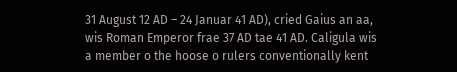31 August 12 AD – 24 Januar 41 AD), cried Gaius an aa, wis Roman Emperor frae 37 AD tae 41 AD. Caligula wis a member o the hoose o rulers conventionally kent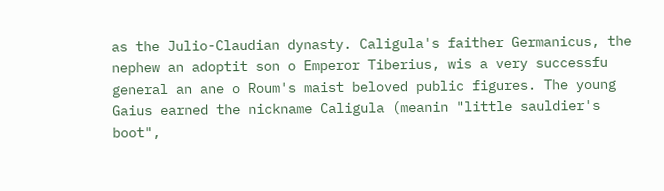as the Julio-Claudian dynasty. Caligula's faither Germanicus, the nephew an adoptit son o Emperor Tiberius, wis a very successfu general an ane o Roum's maist beloved public figures. The young Gaius earned the nickname Caligula (meanin "little sauldier's boot",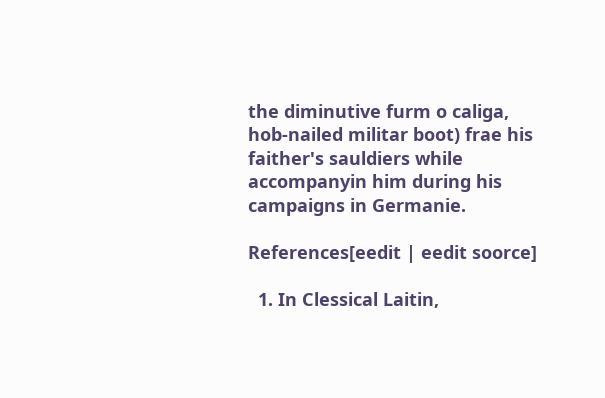the diminutive furm o caliga, hob-nailed militar boot) frae his faither's sauldiers while accompanyin him during his campaigns in Germanie.

References[eedit | eedit soorce]

  1. In Clessical Laitin,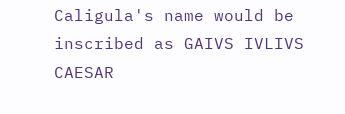Caligula's name would be inscribed as GAIVS IVLIVS CAESAR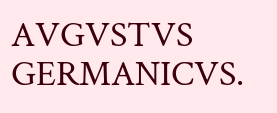AVGVSTVS GERMANICVS.